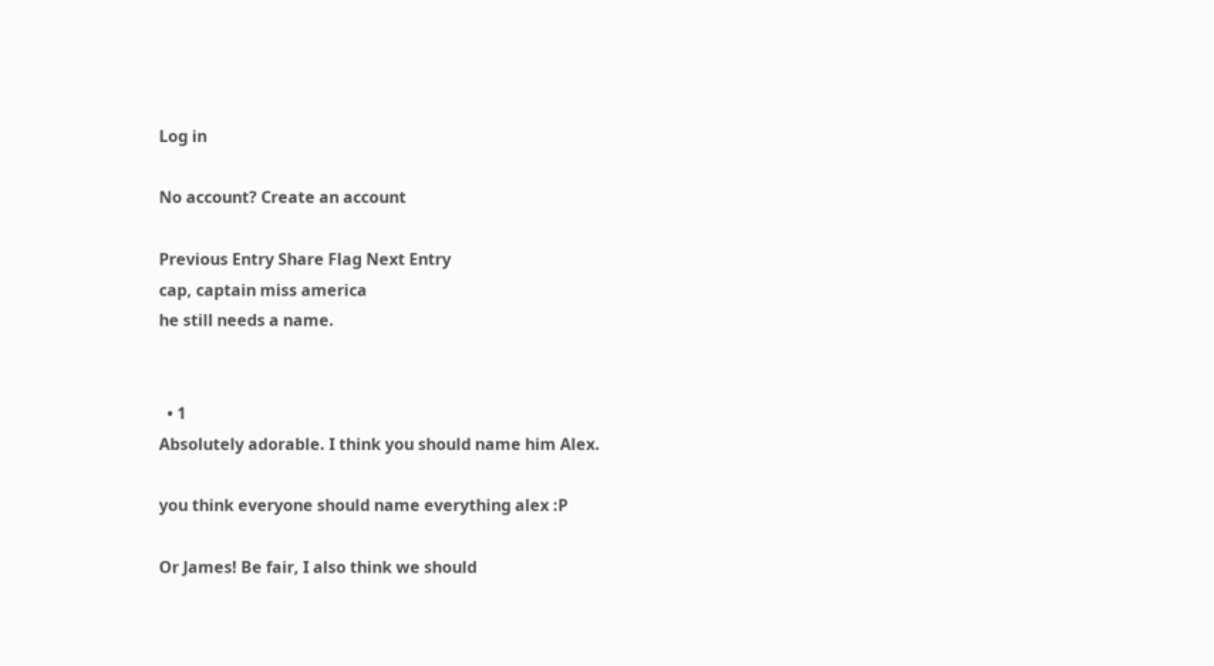Log in

No account? Create an account

Previous Entry Share Flag Next Entry
cap, captain miss america
he still needs a name.


  • 1
Absolutely adorable. I think you should name him Alex.

you think everyone should name everything alex :P

Or James! Be fair, I also think we should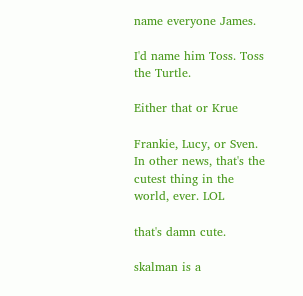name everyone James.

I'd name him Toss. Toss the Turtle.

Either that or Krue

Frankie, Lucy, or Sven.
In other news, that's the cutest thing in the world, ever. LOL

that's damn cute.

skalman is a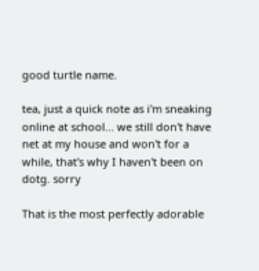good turtle name.

tea, just a quick note as i'm sneaking online at school... we still don't have net at my house and won't for a while, that's why I haven't been on dotg. sorry

That is the most perfectly adorable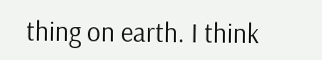thing on earth. I think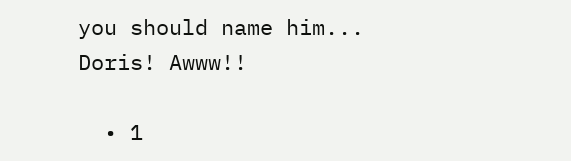you should name him... Doris! Awww!!

  • 1